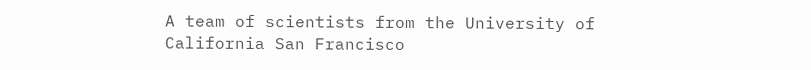A team of scientists from the University of California San Francisco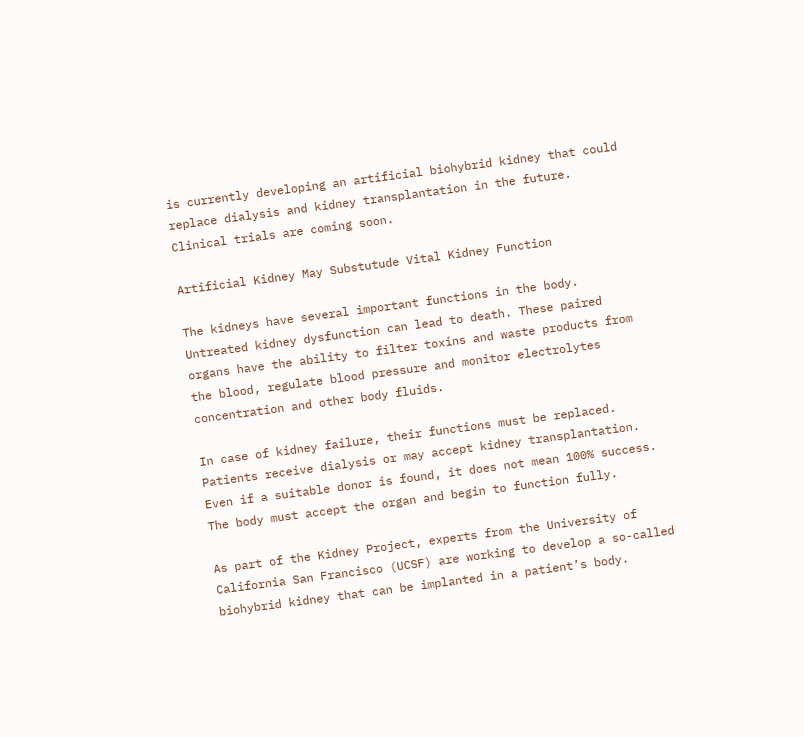is currently developing an artificial biohybrid kidney that could replace dialysis and kidney transplantation in the future. Clinical trials are coming soon.

Artificial Kidney May Substutude Vital Kidney Function

The kidneys have several important functions in the body. Untreated kidney dysfunction can lead to death. These paired organs have the ability to filter toxins and waste products from the blood, regulate blood pressure and monitor electrolytes concentration and other body fluids.

In case of kidney failure, their functions must be replaced. Patients receive dialysis or may accept kidney transplantation. Even if a suitable donor is found, it does not mean 100% success. The body must accept the organ and begin to function fully.

As part of the Kidney Project, experts from the University of California San Francisco (UCSF) are working to develop a so-called biohybrid kidney that can be implanted in a patient’s body.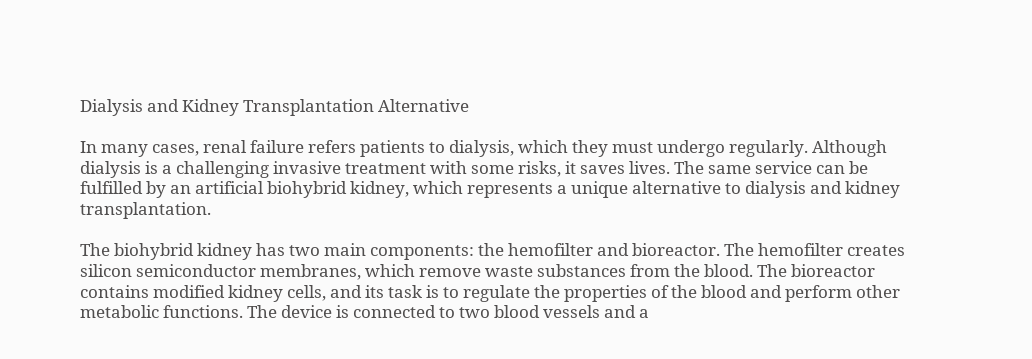Dialysis and Kidney Transplantation Alternative

In many cases, renal failure refers patients to dialysis, which they must undergo regularly. Although dialysis is a challenging invasive treatment with some risks, it saves lives. The same service can be fulfilled by an artificial biohybrid kidney, which represents a unique alternative to dialysis and kidney transplantation.

The biohybrid kidney has two main components: the hemofilter and bioreactor. The hemofilter creates silicon semiconductor membranes, which remove waste substances from the blood. The bioreactor contains modified kidney cells, and its task is to regulate the properties of the blood and perform other metabolic functions. The device is connected to two blood vessels and a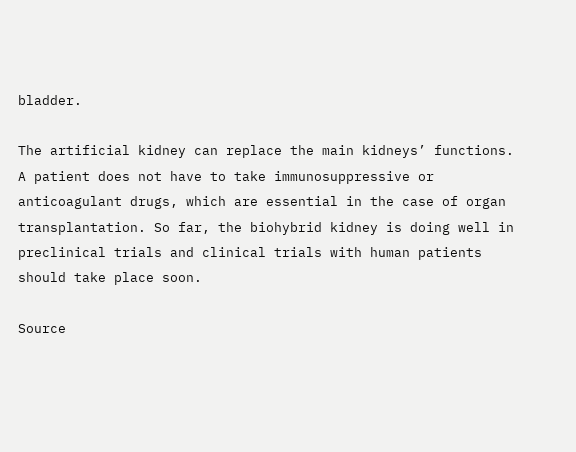bladder.

The artificial kidney can replace the main kidneys’ functions. A patient does not have to take immunosuppressive or anticoagulant drugs, which are essential in the case of organ transplantation. So far, the biohybrid kidney is doing well in preclinical trials and clinical trials with human patients should take place soon.

Source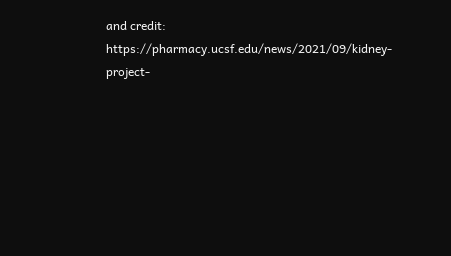and credit: https://pharmacy.ucsf.edu/news/2021/09/kidney-project-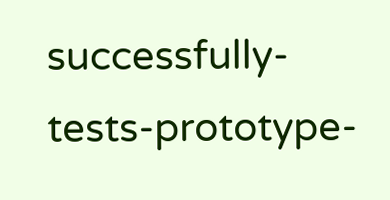successfully-tests-prototype-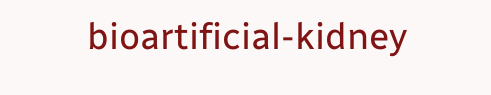bioartificial-kidney